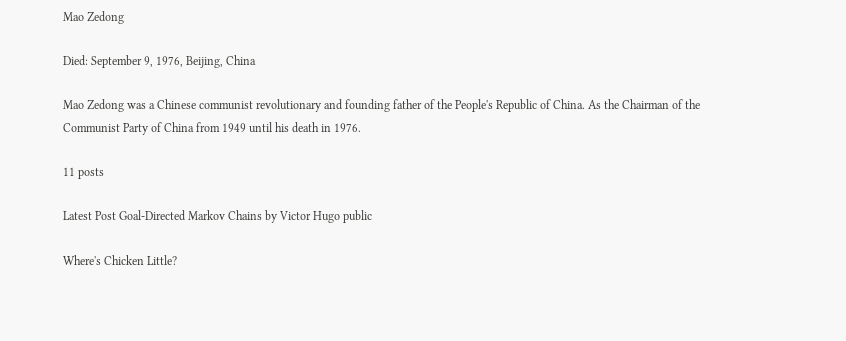Mao Zedong

Died: September 9, 1976, Beijing, China

Mao Zedong was a Chinese communist revolutionary and founding father of the People's Republic of China. As the Chairman of the Communist Party of China from 1949 until his death in 1976.

11 posts

Latest Post Goal-Directed Markov Chains by Victor Hugo public

Where's Chicken Little?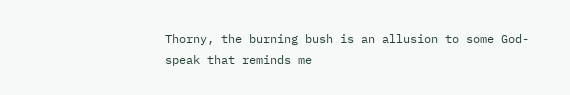Thorny, the burning bush is an allusion to some God-speak that reminds me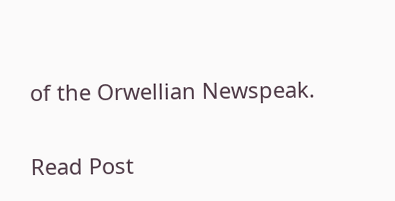of the Orwellian Newspeak.

Read Post